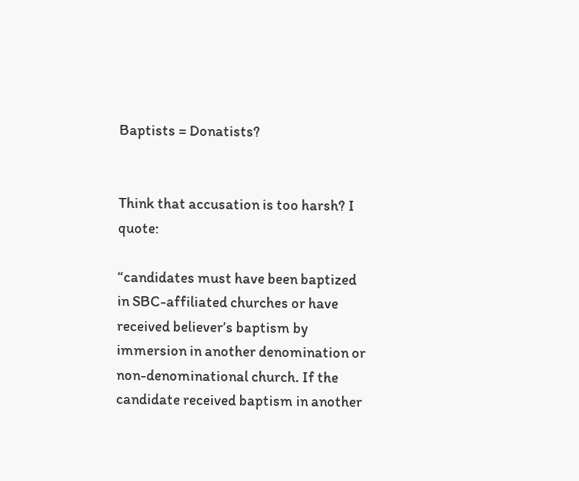Baptists = Donatists?


Think that accusation is too harsh? I quote:

“candidates must have been baptized in SBC-affiliated churches or have received believer’s baptism by immersion in another denomination or non-denominational church. If the candidate received baptism in another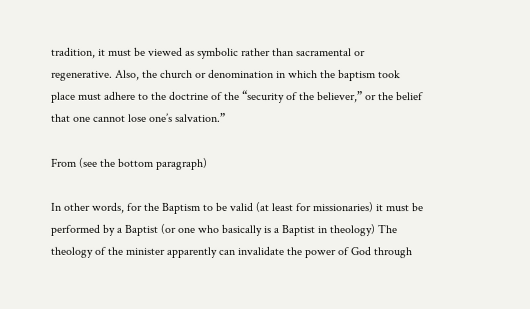tradition, it must be viewed as symbolic rather than sacramental or regenerative. Also, the church or denomination in which the baptism took place must adhere to the doctrine of the “security of the believer,” or the belief that one cannot lose one’s salvation.”

From (see the bottom paragraph)

In other words, for the Baptism to be valid (at least for missionaries) it must be performed by a Baptist (or one who basically is a Baptist in theology) The theology of the minister apparently can invalidate the power of God through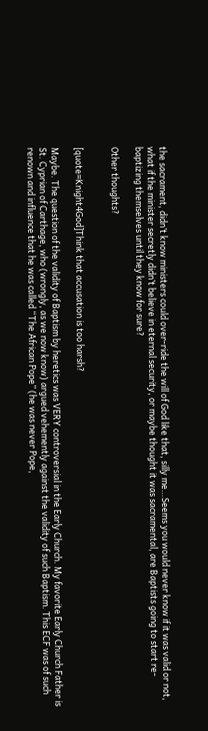the sacrament, didn’t know ministers could over-ride the will of God like that, silly me…Seems you would never know if it was valid or not, what if the minister secretly didn’t believe in eternal security, or maybe thought it was sacramental, are Baptists going to start re-baptizing themselves until they know for sure?

Other thoughts?


[quote=Knight4God]Think that accusation is too harsh?

Maybe. The question of the validity of Baptism by heretics was VERY controversial in the Early Church. My favorite Early Church Father is St. Cyprian of Carthage, who (wrongly, as we now know) argued vehemently against the validity of such Baptism. This ECF was of such renown and influence that he was called “The African Pope” (he was never Pope,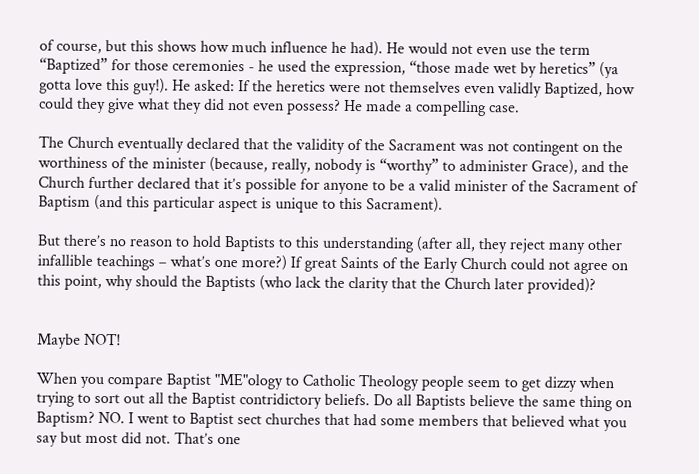of course, but this shows how much influence he had). He would not even use the term “Baptized” for those ceremonies - he used the expression, “those made wet by heretics” (ya gotta love this guy!). He asked: If the heretics were not themselves even validly Baptized, how could they give what they did not even possess? He made a compelling case.

The Church eventually declared that the validity of the Sacrament was not contingent on the worthiness of the minister (because, really, nobody is “worthy” to administer Grace), and the Church further declared that it’s possible for anyone to be a valid minister of the Sacrament of Baptism (and this particular aspect is unique to this Sacrament).

But there’s no reason to hold Baptists to this understanding (after all, they reject many other infallible teachings – what’s one more?) If great Saints of the Early Church could not agree on this point, why should the Baptists (who lack the clarity that the Church later provided)?


Maybe NOT!

When you compare Baptist "ME"ology to Catholic Theology people seem to get dizzy when trying to sort out all the Baptist contridictory beliefs. Do all Baptists believe the same thing on Baptism? NO. I went to Baptist sect churches that had some members that believed what you say but most did not. That’s one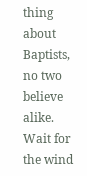thing about Baptists, no two believe alike. Wait for the wind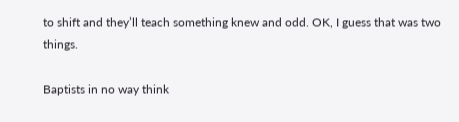to shift and they’ll teach something knew and odd. OK, I guess that was two things.

Baptists in no way think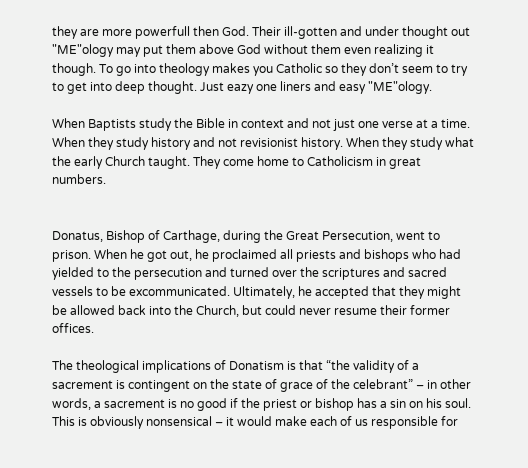they are more powerfull then God. Their ill-gotten and under thought out "ME"ology may put them above God without them even realizing it though. To go into theology makes you Catholic so they don’t seem to try to get into deep thought. Just eazy one liners and easy "ME"ology.

When Baptists study the Bible in context and not just one verse at a time. When they study history and not revisionist history. When they study what the early Church taught. They come home to Catholicism in great numbers.


Donatus, Bishop of Carthage, during the Great Persecution, went to prison. When he got out, he proclaimed all priests and bishops who had yielded to the persecution and turned over the scriptures and sacred vessels to be excommunicated. Ultimately, he accepted that they might be allowed back into the Church, but could never resume their former offices.

The theological implications of Donatism is that “the validity of a sacrement is contingent on the state of grace of the celebrant” – in other words, a sacrement is no good if the priest or bishop has a sin on his soul. This is obviously nonsensical – it would make each of us responsible for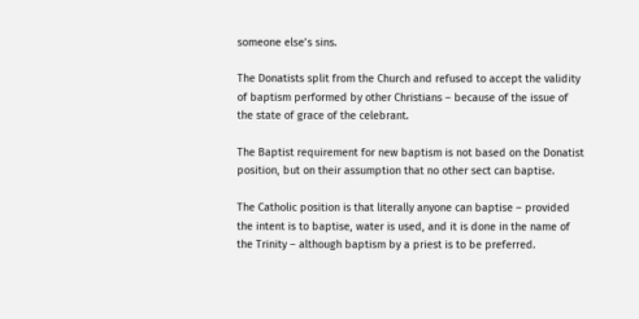someone else’s sins.

The Donatists split from the Church and refused to accept the validity of baptism performed by other Christians – because of the issue of the state of grace of the celebrant.

The Baptist requirement for new baptism is not based on the Donatist position, but on their assumption that no other sect can baptise.

The Catholic position is that literally anyone can baptise – provided the intent is to baptise, water is used, and it is done in the name of the Trinity – although baptism by a priest is to be preferred.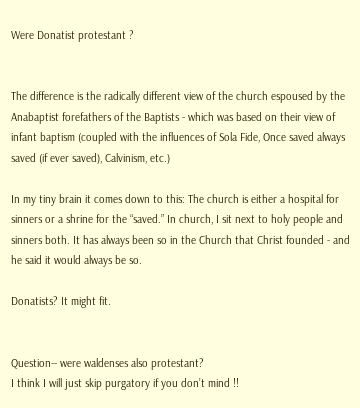Were Donatist protestant ?


The difference is the radically different view of the church espoused by the Anabaptist forefathers of the Baptists - which was based on their view of infant baptism (coupled with the influences of Sola Fide, Once saved always saved (if ever saved), Calvinism, etc.)

In my tiny brain it comes down to this: The church is either a hospital for sinners or a shrine for the “saved.” In church, I sit next to holy people and sinners both. It has always been so in the Church that Christ founded - and he said it would always be so.

Donatists? It might fit.


Question-- were waldenses also protestant?
I think I will just skip purgatory if you don’t mind !!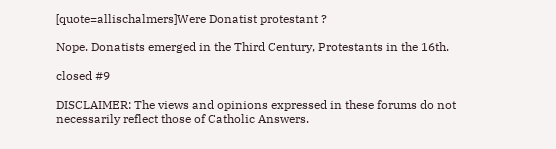[quote=allischalmers]Were Donatist protestant ?

Nope. Donatists emerged in the Third Century, Protestants in the 16th.

closed #9

DISCLAIMER: The views and opinions expressed in these forums do not necessarily reflect those of Catholic Answers.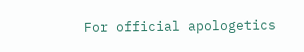For official apologetics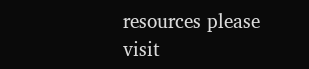resources please visit